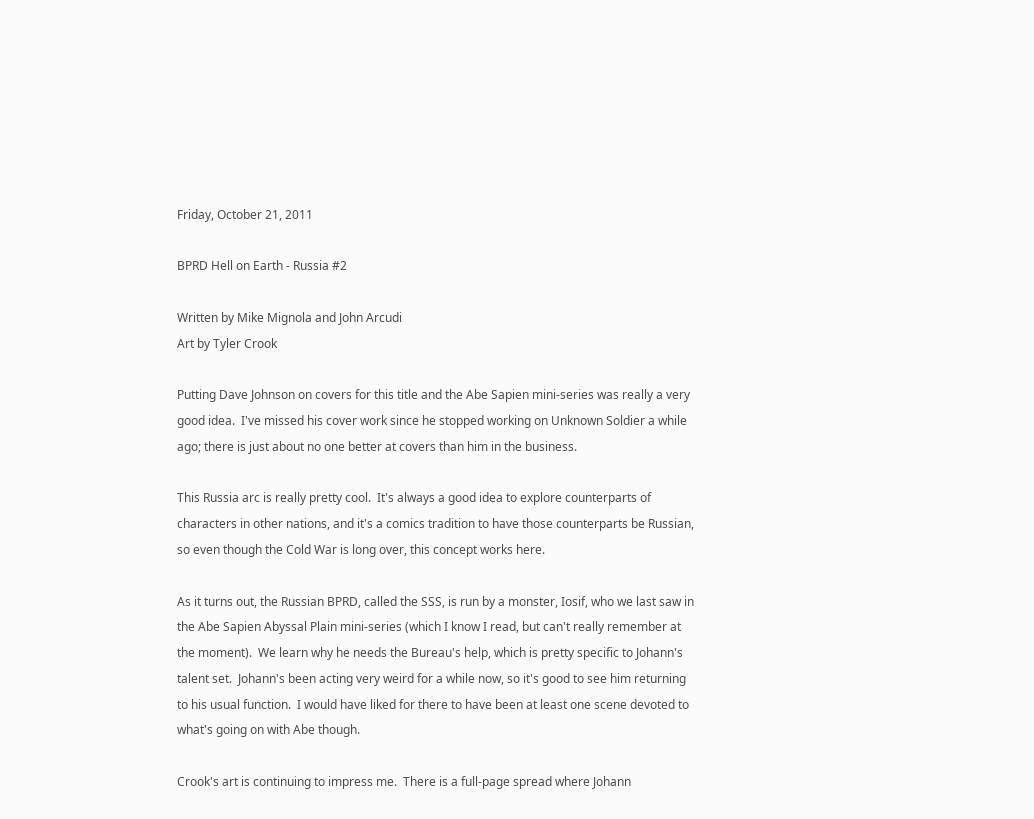Friday, October 21, 2011

BPRD Hell on Earth - Russia #2

Written by Mike Mignola and John Arcudi
Art by Tyler Crook

Putting Dave Johnson on covers for this title and the Abe Sapien mini-series was really a very good idea.  I've missed his cover work since he stopped working on Unknown Soldier a while ago; there is just about no one better at covers than him in the business.

This Russia arc is really pretty cool.  It's always a good idea to explore counterparts of characters in other nations, and it's a comics tradition to have those counterparts be Russian, so even though the Cold War is long over, this concept works here.

As it turns out, the Russian BPRD, called the SSS, is run by a monster, Iosif, who we last saw in the Abe Sapien Abyssal Plain mini-series (which I know I read, but can't really remember at the moment).  We learn why he needs the Bureau's help, which is pretty specific to Johann's talent set.  Johann's been acting very weird for a while now, so it's good to see him returning to his usual function.  I would have liked for there to have been at least one scene devoted to what's going on with Abe though.

Crook's art is continuing to impress me.  There is a full-page spread where Johann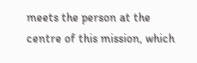meets the person at the centre of this mission, which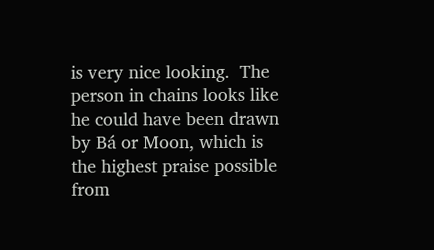is very nice looking.  The person in chains looks like he could have been drawn by Bá or Moon, which is the highest praise possible from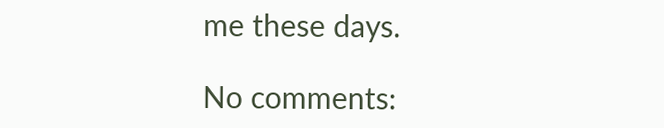me these days.

No comments: